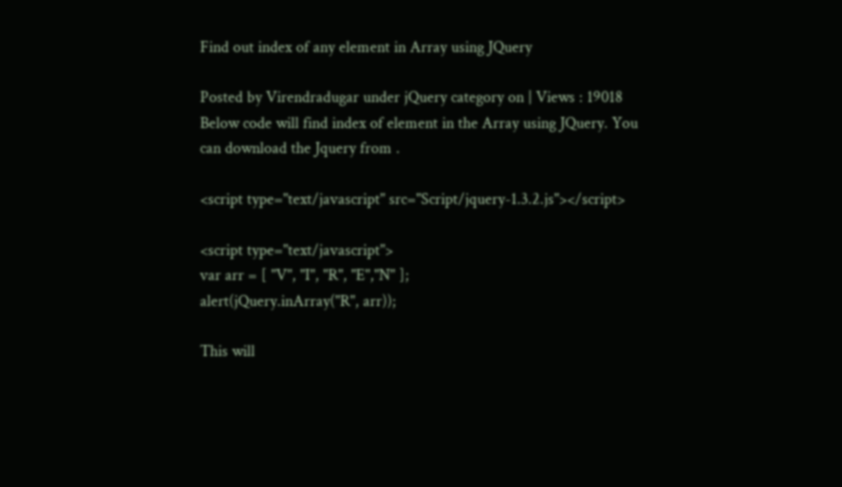Find out index of any element in Array using JQuery

Posted by Virendradugar under jQuery category on | Views : 19018
Below code will find index of element in the Array using JQuery. You can download the Jquery from .

<script type="text/javascript" src="Script/jquery-1.3.2.js"></script>

<script type="text/javascript">
var arr = [ "V", "I", "R", "E","N" ];
alert(jQuery.inArray("R", arr));

This will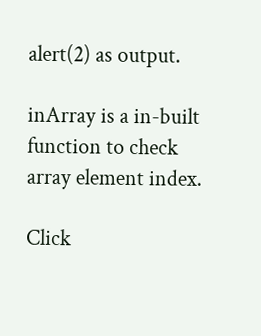alert(2) as output.

inArray is a in-built function to check array element index.

Click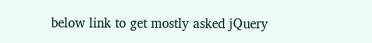below link to get mostly asked jQuery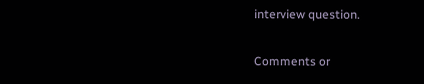interview question.

Comments or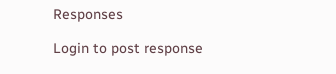Responses

Login to post response